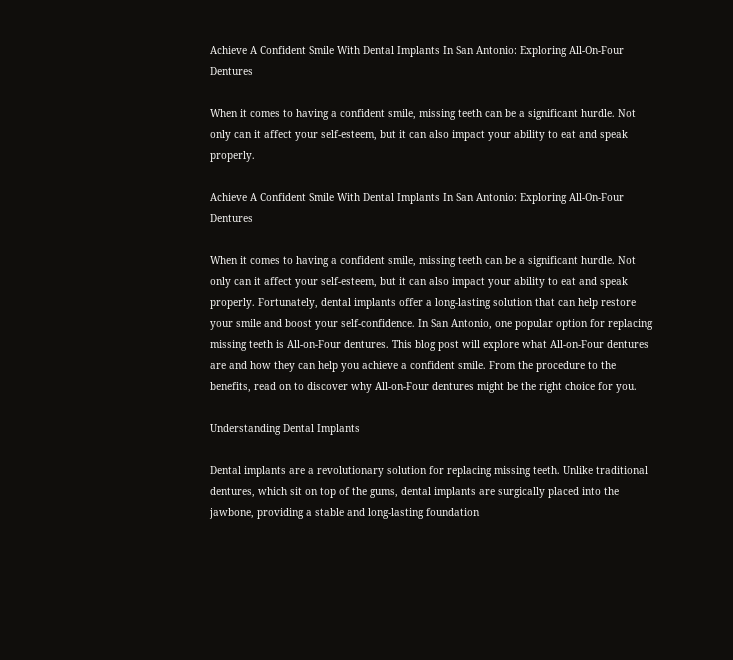Achieve A Confident Smile With Dental Implants In San Antonio: Exploring All-On-Four Dentures

When it comes to having a confident smile, missing teeth can be a significant hurdle. Not only can it affect your self-esteem, but it can also impact your ability to eat and speak properly.

Achieve A Confident Smile With Dental Implants In San Antonio: Exploring All-On-Four Dentures

When it comes to having a confident smile, missing teeth can be a significant hurdle. Not only can it affect your self-esteem, but it can also impact your ability to eat and speak properly. Fortunately, dental implants offer a long-lasting solution that can help restore your smile and boost your self-confidence. In San Antonio, one popular option for replacing missing teeth is All-on-Four dentures. This blog post will explore what All-on-Four dentures are and how they can help you achieve a confident smile. From the procedure to the benefits, read on to discover why All-on-Four dentures might be the right choice for you.

Understanding Dental Implants

Dental implants are a revolutionary solution for replacing missing teeth. Unlike traditional dentures, which sit on top of the gums, dental implants are surgically placed into the jawbone, providing a stable and long-lasting foundation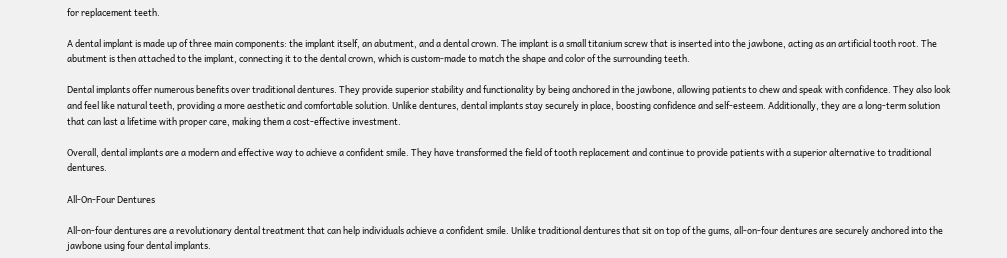for replacement teeth.

A dental implant is made up of three main components: the implant itself, an abutment, and a dental crown. The implant is a small titanium screw that is inserted into the jawbone, acting as an artificial tooth root. The abutment is then attached to the implant, connecting it to the dental crown, which is custom-made to match the shape and color of the surrounding teeth.

Dental implants offer numerous benefits over traditional dentures. They provide superior stability and functionality by being anchored in the jawbone, allowing patients to chew and speak with confidence. They also look and feel like natural teeth, providing a more aesthetic and comfortable solution. Unlike dentures, dental implants stay securely in place, boosting confidence and self-esteem. Additionally, they are a long-term solution that can last a lifetime with proper care, making them a cost-effective investment.

Overall, dental implants are a modern and effective way to achieve a confident smile. They have transformed the field of tooth replacement and continue to provide patients with a superior alternative to traditional dentures.

All-On-Four Dentures

All-on-four dentures are a revolutionary dental treatment that can help individuals achieve a confident smile. Unlike traditional dentures that sit on top of the gums, all-on-four dentures are securely anchored into the jawbone using four dental implants.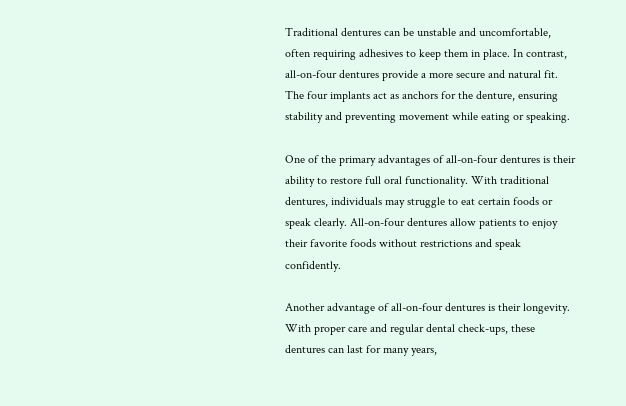Traditional dentures can be unstable and uncomfortable, often requiring adhesives to keep them in place. In contrast, all-on-four dentures provide a more secure and natural fit. The four implants act as anchors for the denture, ensuring stability and preventing movement while eating or speaking.

One of the primary advantages of all-on-four dentures is their ability to restore full oral functionality. With traditional dentures, individuals may struggle to eat certain foods or speak clearly. All-on-four dentures allow patients to enjoy their favorite foods without restrictions and speak confidently.

Another advantage of all-on-four dentures is their longevity. With proper care and regular dental check-ups, these dentures can last for many years,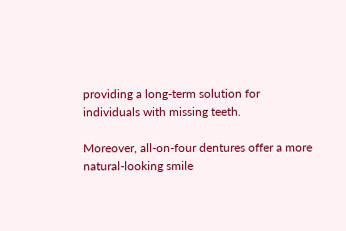providing a long-term solution for individuals with missing teeth.

Moreover, all-on-four dentures offer a more natural-looking smile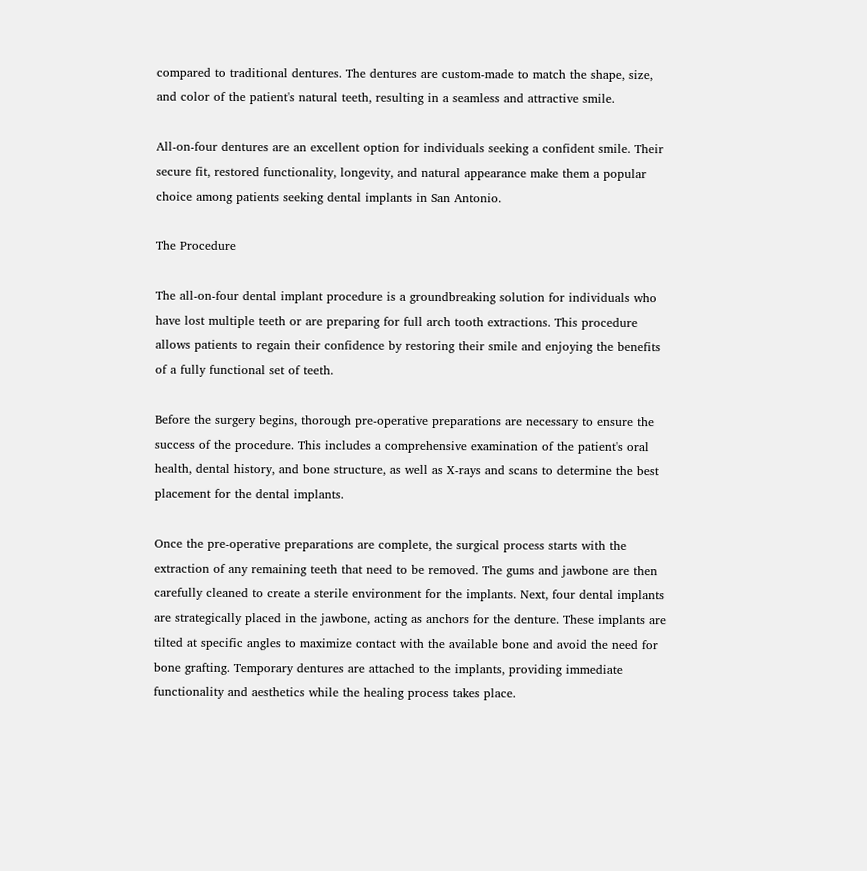compared to traditional dentures. The dentures are custom-made to match the shape, size, and color of the patient's natural teeth, resulting in a seamless and attractive smile.

All-on-four dentures are an excellent option for individuals seeking a confident smile. Their secure fit, restored functionality, longevity, and natural appearance make them a popular choice among patients seeking dental implants in San Antonio.

The Procedure

The all-on-four dental implant procedure is a groundbreaking solution for individuals who have lost multiple teeth or are preparing for full arch tooth extractions. This procedure allows patients to regain their confidence by restoring their smile and enjoying the benefits of a fully functional set of teeth.

Before the surgery begins, thorough pre-operative preparations are necessary to ensure the success of the procedure. This includes a comprehensive examination of the patient's oral health, dental history, and bone structure, as well as X-rays and scans to determine the best placement for the dental implants.

Once the pre-operative preparations are complete, the surgical process starts with the extraction of any remaining teeth that need to be removed. The gums and jawbone are then carefully cleaned to create a sterile environment for the implants. Next, four dental implants are strategically placed in the jawbone, acting as anchors for the denture. These implants are tilted at specific angles to maximize contact with the available bone and avoid the need for bone grafting. Temporary dentures are attached to the implants, providing immediate functionality and aesthetics while the healing process takes place.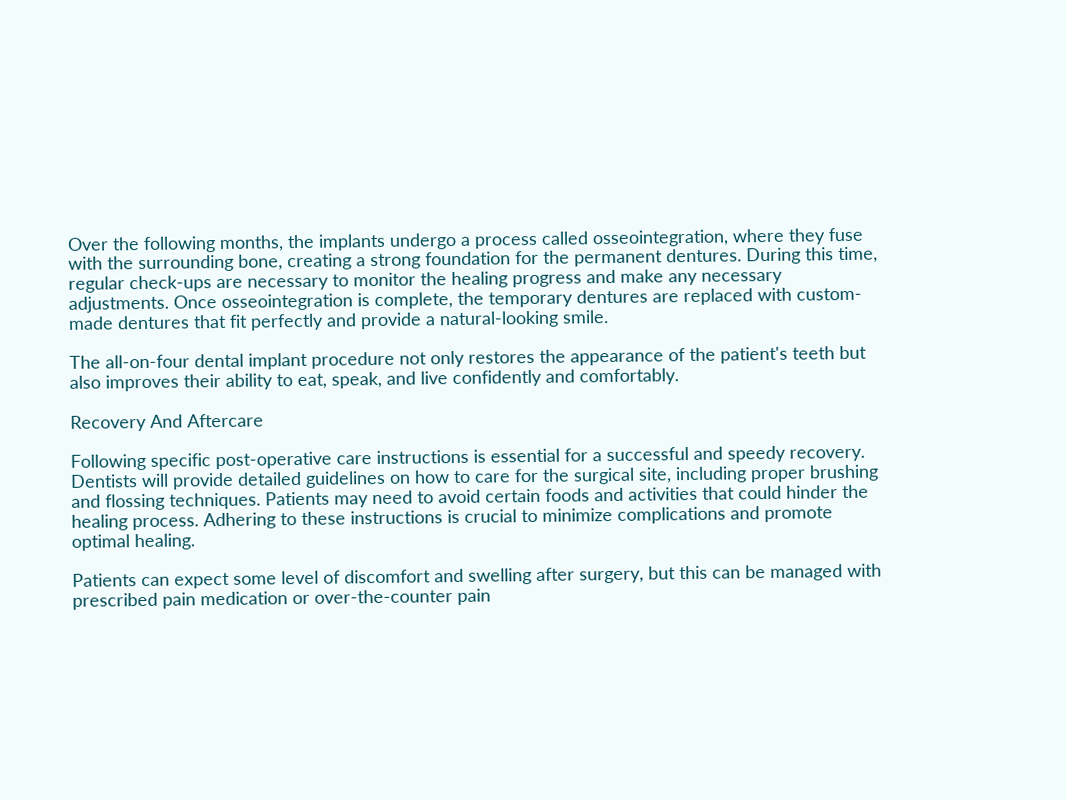Over the following months, the implants undergo a process called osseointegration, where they fuse with the surrounding bone, creating a strong foundation for the permanent dentures. During this time, regular check-ups are necessary to monitor the healing progress and make any necessary adjustments. Once osseointegration is complete, the temporary dentures are replaced with custom-made dentures that fit perfectly and provide a natural-looking smile.

The all-on-four dental implant procedure not only restores the appearance of the patient's teeth but also improves their ability to eat, speak, and live confidently and comfortably.

Recovery And Aftercare

Following specific post-operative care instructions is essential for a successful and speedy recovery. Dentists will provide detailed guidelines on how to care for the surgical site, including proper brushing and flossing techniques. Patients may need to avoid certain foods and activities that could hinder the healing process. Adhering to these instructions is crucial to minimize complications and promote optimal healing.

Patients can expect some level of discomfort and swelling after surgery, but this can be managed with prescribed pain medication or over-the-counter pain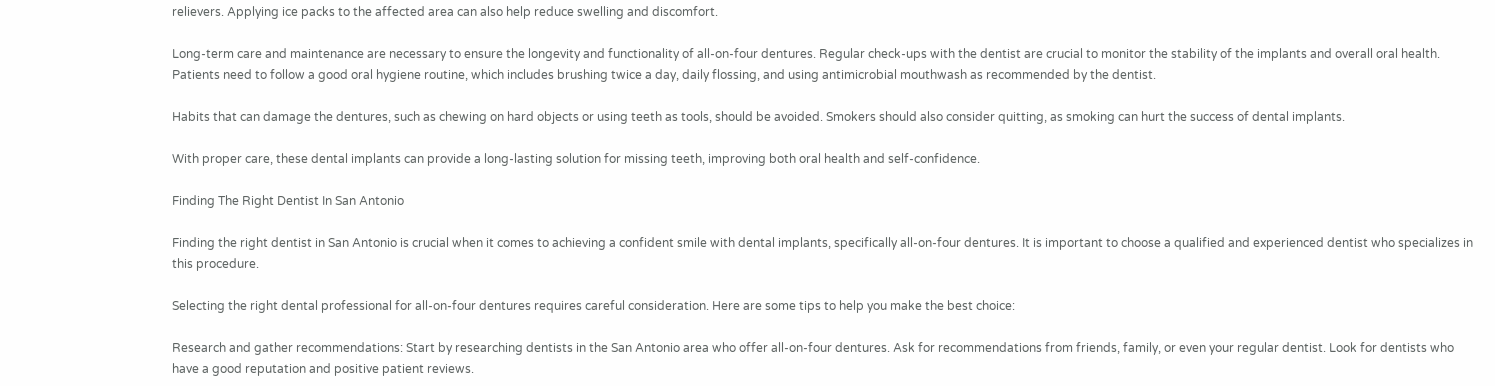relievers. Applying ice packs to the affected area can also help reduce swelling and discomfort.

Long-term care and maintenance are necessary to ensure the longevity and functionality of all-on-four dentures. Regular check-ups with the dentist are crucial to monitor the stability of the implants and overall oral health. Patients need to follow a good oral hygiene routine, which includes brushing twice a day, daily flossing, and using antimicrobial mouthwash as recommended by the dentist.

Habits that can damage the dentures, such as chewing on hard objects or using teeth as tools, should be avoided. Smokers should also consider quitting, as smoking can hurt the success of dental implants.

With proper care, these dental implants can provide a long-lasting solution for missing teeth, improving both oral health and self-confidence.

Finding The Right Dentist In San Antonio

Finding the right dentist in San Antonio is crucial when it comes to achieving a confident smile with dental implants, specifically all-on-four dentures. It is important to choose a qualified and experienced dentist who specializes in this procedure.

Selecting the right dental professional for all-on-four dentures requires careful consideration. Here are some tips to help you make the best choice:

Research and gather recommendations: Start by researching dentists in the San Antonio area who offer all-on-four dentures. Ask for recommendations from friends, family, or even your regular dentist. Look for dentists who have a good reputation and positive patient reviews.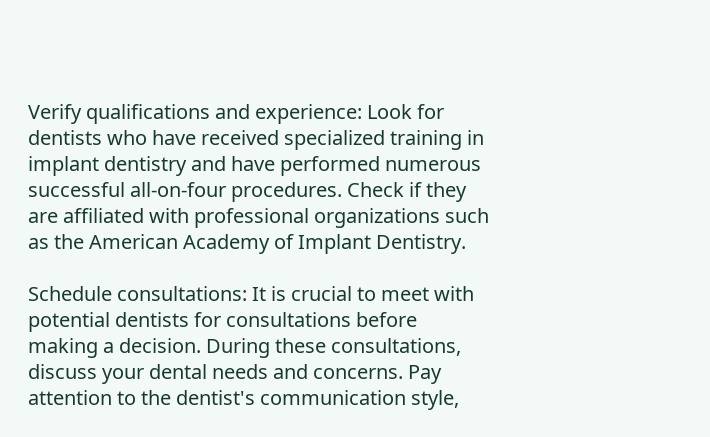Verify qualifications and experience: Look for dentists who have received specialized training in implant dentistry and have performed numerous successful all-on-four procedures. Check if they are affiliated with professional organizations such as the American Academy of Implant Dentistry.

Schedule consultations: It is crucial to meet with potential dentists for consultations before making a decision. During these consultations, discuss your dental needs and concerns. Pay attention to the dentist's communication style,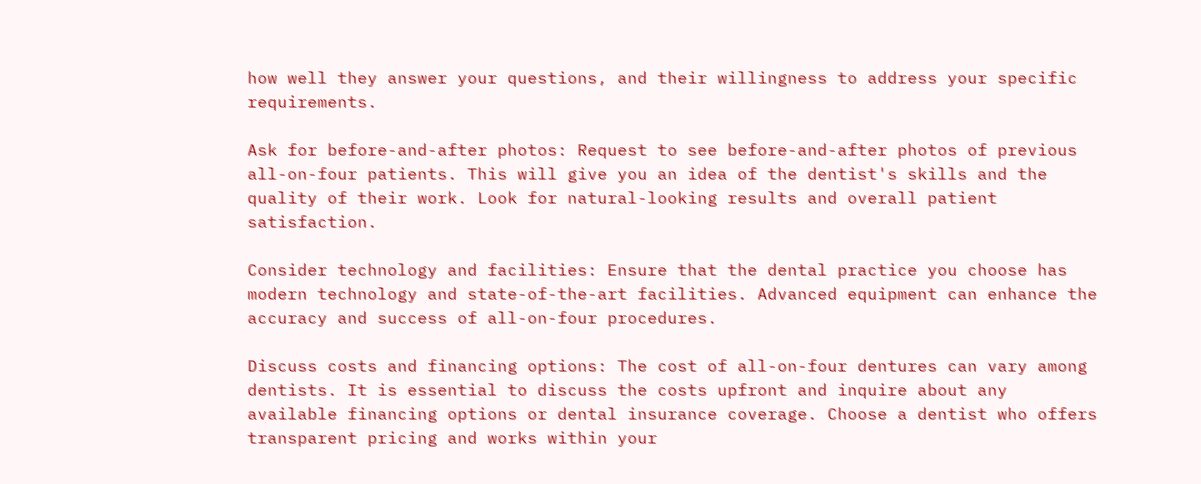how well they answer your questions, and their willingness to address your specific requirements.

Ask for before-and-after photos: Request to see before-and-after photos of previous all-on-four patients. This will give you an idea of the dentist's skills and the quality of their work. Look for natural-looking results and overall patient satisfaction.

Consider technology and facilities: Ensure that the dental practice you choose has modern technology and state-of-the-art facilities. Advanced equipment can enhance the accuracy and success of all-on-four procedures.

Discuss costs and financing options: The cost of all-on-four dentures can vary among dentists. It is essential to discuss the costs upfront and inquire about any available financing options or dental insurance coverage. Choose a dentist who offers transparent pricing and works within your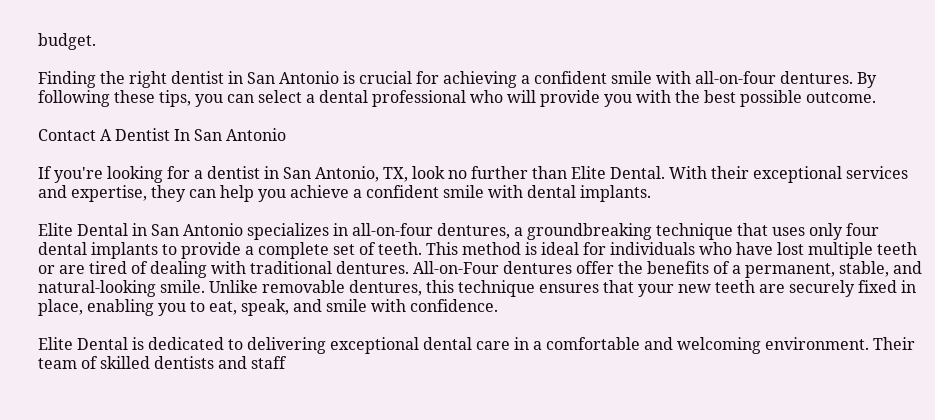budget.

Finding the right dentist in San Antonio is crucial for achieving a confident smile with all-on-four dentures. By following these tips, you can select a dental professional who will provide you with the best possible outcome.

Contact A Dentist In San Antonio

If you're looking for a dentist in San Antonio, TX, look no further than Elite Dental. With their exceptional services and expertise, they can help you achieve a confident smile with dental implants.

Elite Dental in San Antonio specializes in all-on-four dentures, a groundbreaking technique that uses only four dental implants to provide a complete set of teeth. This method is ideal for individuals who have lost multiple teeth or are tired of dealing with traditional dentures. All-on-Four dentures offer the benefits of a permanent, stable, and natural-looking smile. Unlike removable dentures, this technique ensures that your new teeth are securely fixed in place, enabling you to eat, speak, and smile with confidence.

Elite Dental is dedicated to delivering exceptional dental care in a comfortable and welcoming environment. Their team of skilled dentists and staff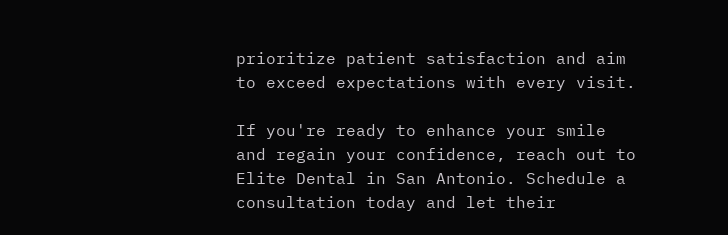prioritize patient satisfaction and aim to exceed expectations with every visit.

If you're ready to enhance your smile and regain your confidence, reach out to Elite Dental in San Antonio. Schedule a consultation today and let their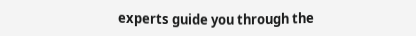experts guide you through the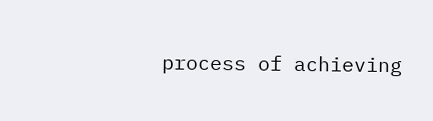process of achieving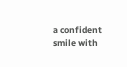a confident smile with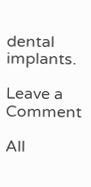dental implants.

Leave a Comment

All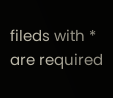fileds with * are required